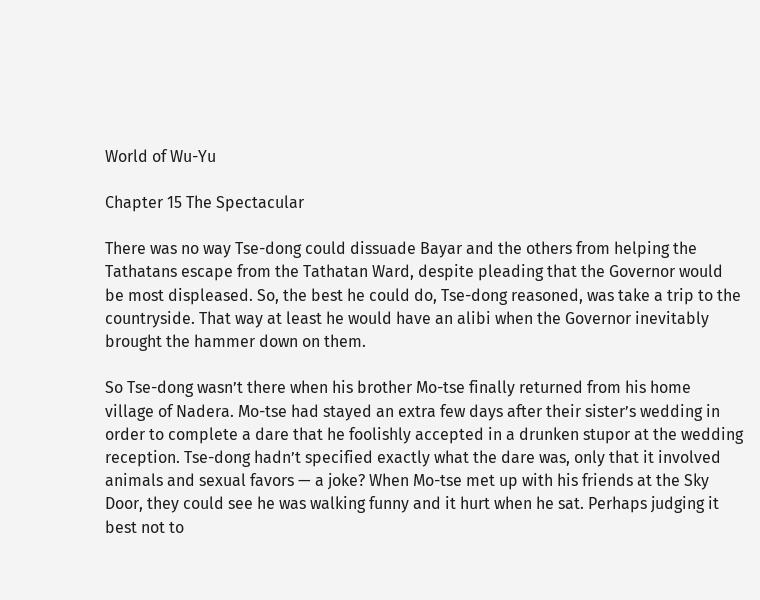World of Wu-Yu

Chapter 15 The Spectacular

There was no way Tse-dong could dissuade Bayar and the others from helping the Tathatans escape from the Tathatan Ward, despite pleading that the Governor would be most displeased. So, the best he could do, Tse-dong reasoned, was take a trip to the countryside. That way at least he would have an alibi when the Governor inevitably brought the hammer down on them.

So Tse-dong wasn’t there when his brother Mo-tse finally returned from his home village of Nadera. Mo-tse had stayed an extra few days after their sister’s wedding in order to complete a dare that he foolishly accepted in a drunken stupor at the wedding reception. Tse-dong hadn’t specified exactly what the dare was, only that it involved animals and sexual favors — a joke? When Mo-tse met up with his friends at the Sky Door, they could see he was walking funny and it hurt when he sat. Perhaps judging it best not to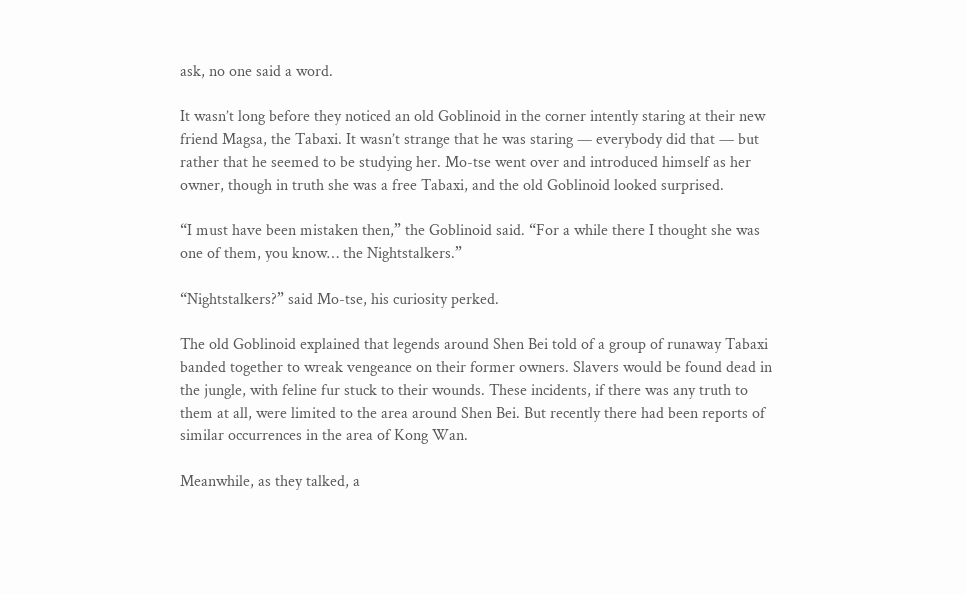ask, no one said a word.

It wasn’t long before they noticed an old Goblinoid in the corner intently staring at their new friend Magsa, the Tabaxi. It wasn’t strange that he was staring — everybody did that — but rather that he seemed to be studying her. Mo-tse went over and introduced himself as her owner, though in truth she was a free Tabaxi, and the old Goblinoid looked surprised.

“I must have been mistaken then,” the Goblinoid said. “For a while there I thought she was one of them, you know… the Nightstalkers.”

“Nightstalkers?” said Mo-tse, his curiosity perked.

The old Goblinoid explained that legends around Shen Bei told of a group of runaway Tabaxi banded together to wreak vengeance on their former owners. Slavers would be found dead in the jungle, with feline fur stuck to their wounds. These incidents, if there was any truth to them at all, were limited to the area around Shen Bei. But recently there had been reports of similar occurrences in the area of Kong Wan.

Meanwhile, as they talked, a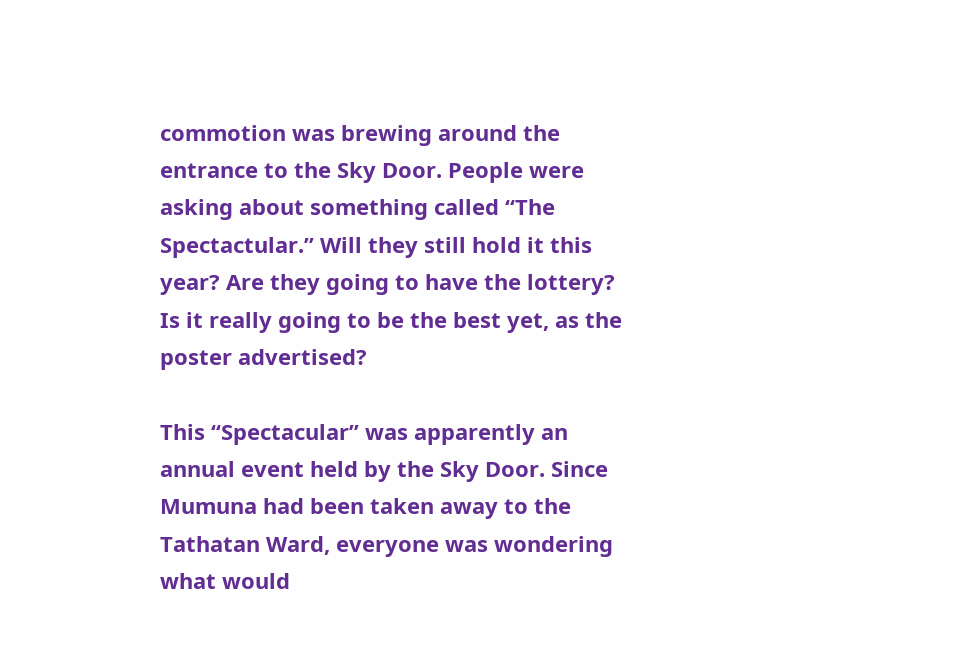commotion was brewing around the entrance to the Sky Door. People were asking about something called “The Spectactular.” Will they still hold it this year? Are they going to have the lottery? Is it really going to be the best yet, as the poster advertised?

This “Spectacular” was apparently an annual event held by the Sky Door. Since Mumuna had been taken away to the Tathatan Ward, everyone was wondering what would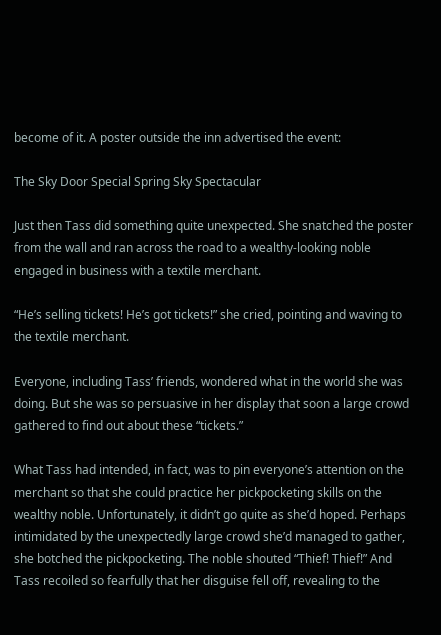become of it. A poster outside the inn advertised the event:

The Sky Door Special Spring Sky Spectacular

Just then Tass did something quite unexpected. She snatched the poster from the wall and ran across the road to a wealthy-looking noble engaged in business with a textile merchant.

“He’s selling tickets! He’s got tickets!” she cried, pointing and waving to the textile merchant.

Everyone, including Tass’ friends, wondered what in the world she was doing. But she was so persuasive in her display that soon a large crowd gathered to find out about these “tickets.”

What Tass had intended, in fact, was to pin everyone’s attention on the merchant so that she could practice her pickpocketing skills on the wealthy noble. Unfortunately, it didn’t go quite as she’d hoped. Perhaps intimidated by the unexpectedly large crowd she’d managed to gather, she botched the pickpocketing. The noble shouted “Thief! Thief!” And Tass recoiled so fearfully that her disguise fell off, revealing to the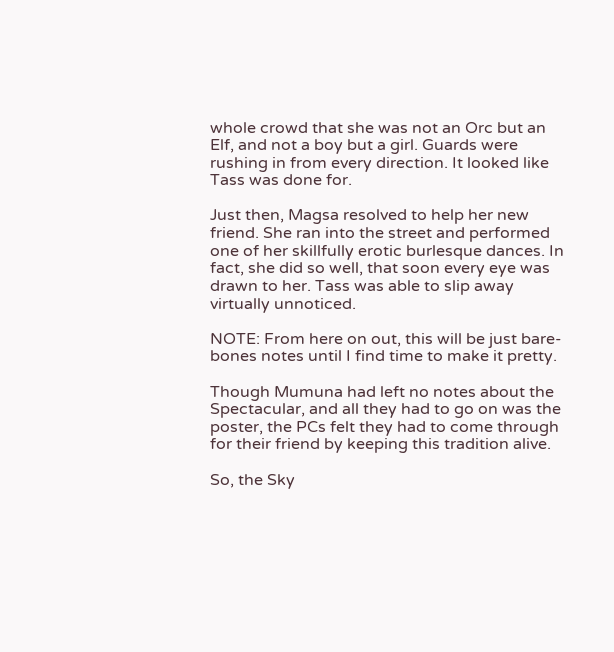whole crowd that she was not an Orc but an Elf, and not a boy but a girl. Guards were rushing in from every direction. It looked like Tass was done for.

Just then, Magsa resolved to help her new friend. She ran into the street and performed one of her skillfully erotic burlesque dances. In fact, she did so well, that soon every eye was drawn to her. Tass was able to slip away virtually unnoticed.

NOTE: From here on out, this will be just bare-bones notes until I find time to make it pretty.

Though Mumuna had left no notes about the Spectacular, and all they had to go on was the poster, the PCs felt they had to come through for their friend by keeping this tradition alive.

So, the Sky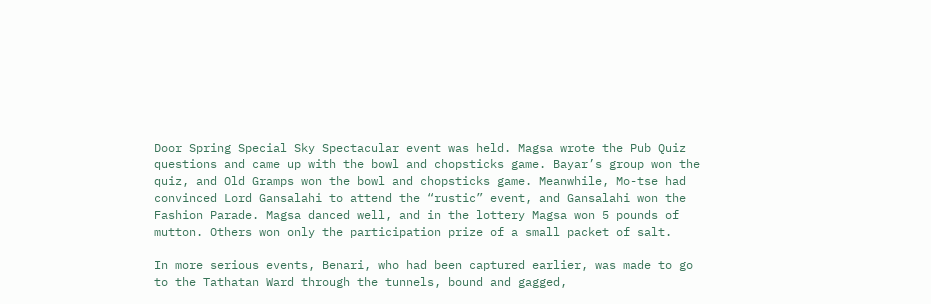Door Spring Special Sky Spectacular event was held. Magsa wrote the Pub Quiz questions and came up with the bowl and chopsticks game. Bayar’s group won the quiz, and Old Gramps won the bowl and chopsticks game. Meanwhile, Mo-tse had convinced Lord Gansalahi to attend the “rustic” event, and Gansalahi won the Fashion Parade. Magsa danced well, and in the lottery Magsa won 5 pounds of mutton. Others won only the participation prize of a small packet of salt.

In more serious events, Benari, who had been captured earlier, was made to go to the Tathatan Ward through the tunnels, bound and gagged,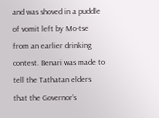and was shoved in a puddle of vomit left by Mo-tse from an earlier drinking contest. Benari was made to tell the Tathatan elders that the Governor’s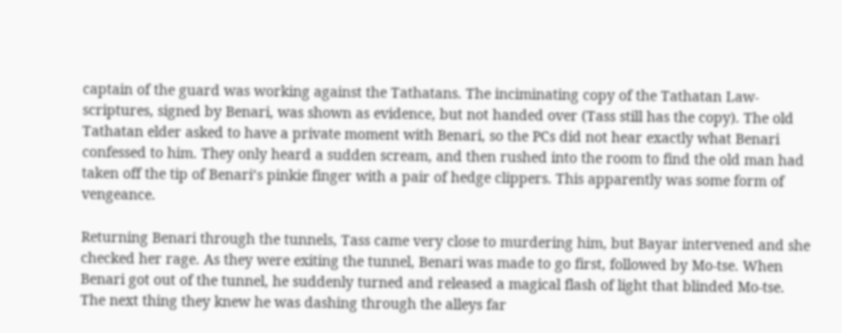captain of the guard was working against the Tathatans. The inciminating copy of the Tathatan Law-scriptures, signed by Benari, was shown as evidence, but not handed over (Tass still has the copy). The old Tathatan elder asked to have a private moment with Benari, so the PCs did not hear exactly what Benari confessed to him. They only heard a sudden scream, and then rushed into the room to find the old man had taken off the tip of Benari’s pinkie finger with a pair of hedge clippers. This apparently was some form of vengeance.

Returning Benari through the tunnels, Tass came very close to murdering him, but Bayar intervened and she checked her rage. As they were exiting the tunnel, Benari was made to go first, followed by Mo-tse. When Benari got out of the tunnel, he suddenly turned and released a magical flash of light that blinded Mo-tse. The next thing they knew he was dashing through the alleys far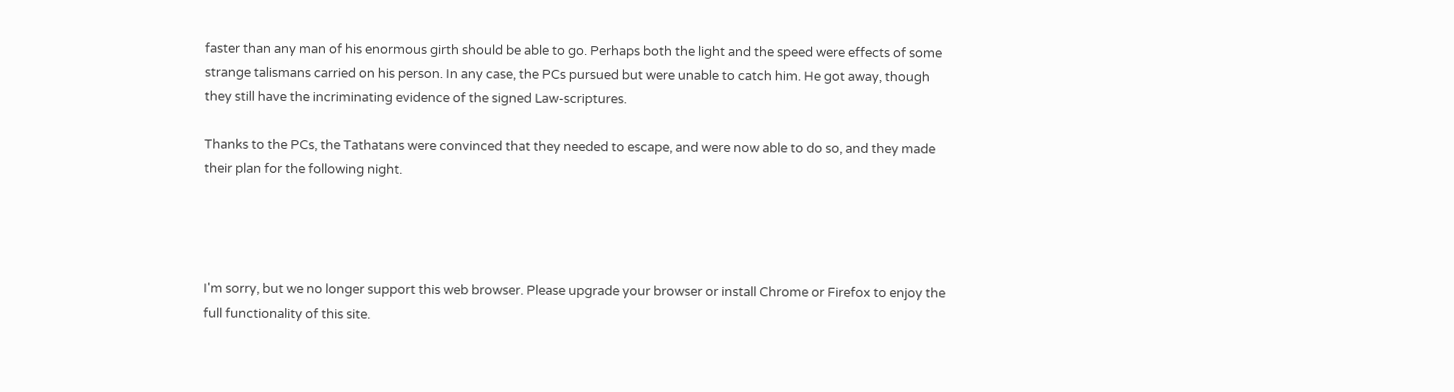faster than any man of his enormous girth should be able to go. Perhaps both the light and the speed were effects of some strange talismans carried on his person. In any case, the PCs pursued but were unable to catch him. He got away, though they still have the incriminating evidence of the signed Law-scriptures.

Thanks to the PCs, the Tathatans were convinced that they needed to escape, and were now able to do so, and they made their plan for the following night.




I'm sorry, but we no longer support this web browser. Please upgrade your browser or install Chrome or Firefox to enjoy the full functionality of this site.